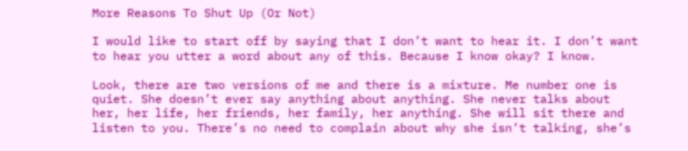More Reasons To Shut Up (Or Not)

I would like to start off by saying that I don’t want to hear it. I don’t want to hear you utter a word about any of this. Because I know okay? I know.

Look, there are two versions of me and there is a mixture. Me number one is quiet. She doesn’t ever say anything about anything. She never talks about her, her life, her friends, her family, her anything. She will sit there and listen to you. There’s no need to complain about why she isn’t talking, she’s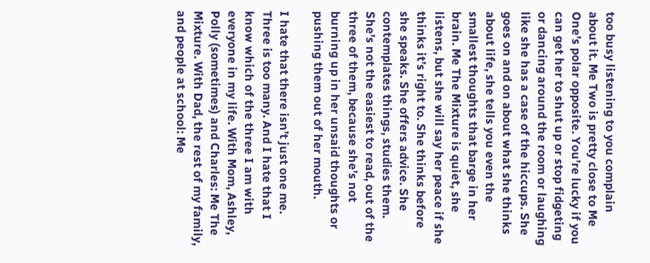too busy listening to you complain about it. Me Two is pretty close to Me One’s polar opposite. You’re lucky if you can get her to shut up or stop fidgeting or dancing around the room or laughing like she has a case of the hiccups. She goes on and on about what she thinks about life, she tells you even the smallest thoughts that barge in her brain. Me The Mixture is quiet, she listens, but she will say her peace if she thinks it’s right to. She thinks before she speaks. She offers advice. She contemplates things, studies them. She’s not the easiest to read, out of the three of them, because she’s not burning up in her unsaid thoughts or pushing them out of her mouth.

I hate that there isn’t just one me. Three is too many. And I hate that I know which of the three I am with everyone in my life. With Mom, Ashley, Polly (sometimes) and Charles: Me The Mixture. With Dad, the rest of my family, and people at school: Me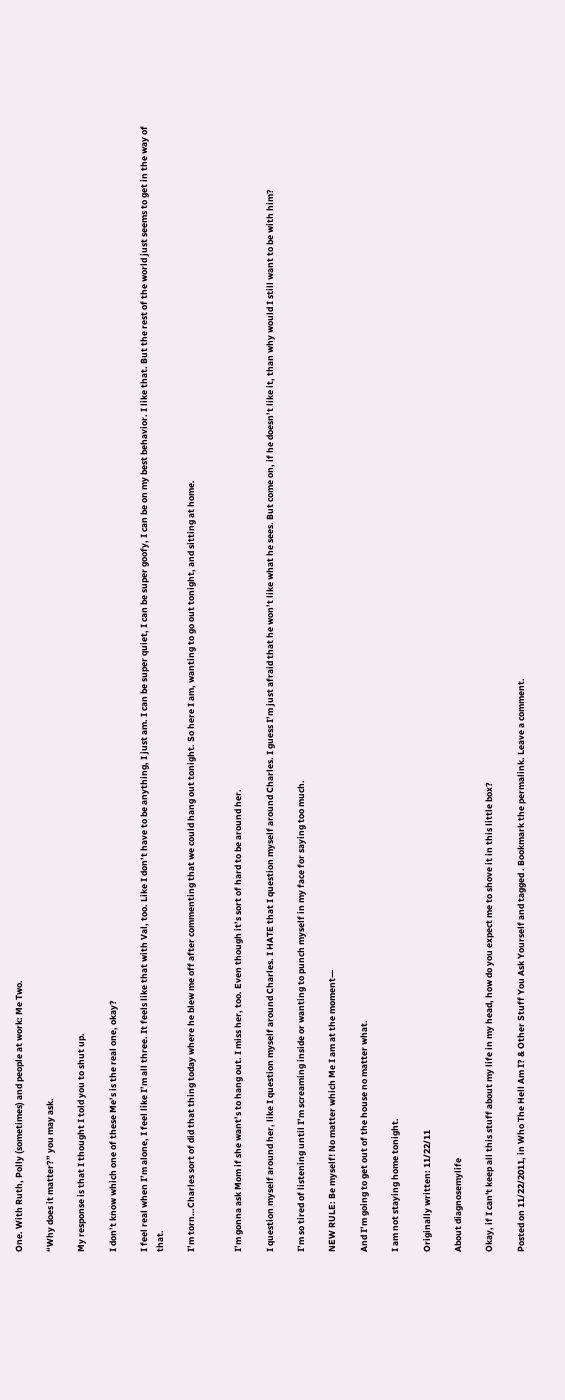One. With Ruth, Polly (sometimes) and people at work: Me Two.

“Why does it matter?” you may ask.

My response is that I thought I told you to shut up.

I don’t know which one of these Me’s is the real one, okay?

I feel real when I’m alone, I feel like I’m all three. It feels like that with Val, too. Like I don’t have to be anything, I just am. I can be super quiet, I can be super goofy, I can be on my best behavior. I like that. But the rest of the world just seems to get in the way of that.

I’m torn…Charles sort of did that thing today where he blew me off after commenting that we could hang out tonight. So here I am, wanting to go out tonight, and sitting at home.


I’m gonna ask Mom if she want’s to hang out. I miss her, too. Even though it’s sort of hard to be around her.

I question myself around her, like I question myself around Charles. I HATE that I question myself around Charles. I guess I’m just afraid that he won’t like what he sees. But come on, if he doesn’t like it, than why would I still want to be with him?

I’m so tired of listening until I’m screaming inside or wanting to punch myself in my face for saying too much.

NEW RULE: Be myself! No matter which Me I am at the moment—

And I’m going to get out of the house no matter what.

I am not staying home tonight.

Originally written: 11/22/11

About diagnosemylife

Okay, if I can't keep all this stuff about my life in my head, how do you expect me to shove it in this little box?

Posted on 11/22/2011, in Who The Hell Am I? & Other Stuff You Ask Yourself and tagged . Bookmark the permalink. Leave a comment.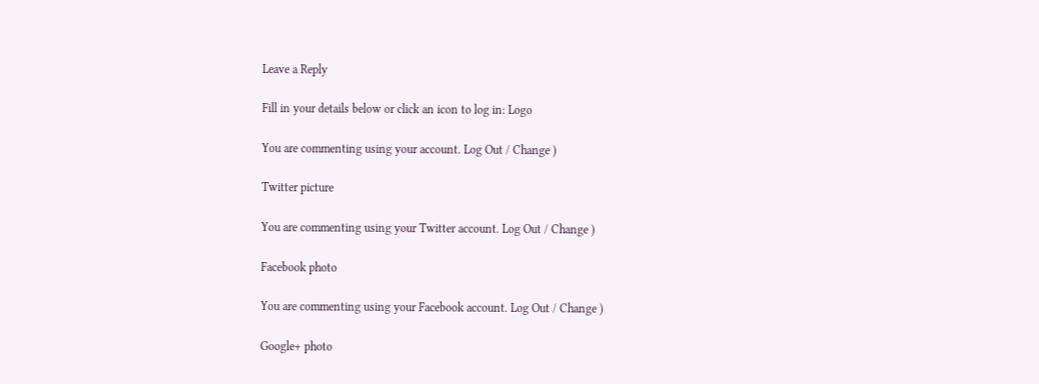Leave a Reply

Fill in your details below or click an icon to log in: Logo

You are commenting using your account. Log Out / Change )

Twitter picture

You are commenting using your Twitter account. Log Out / Change )

Facebook photo

You are commenting using your Facebook account. Log Out / Change )

Google+ photo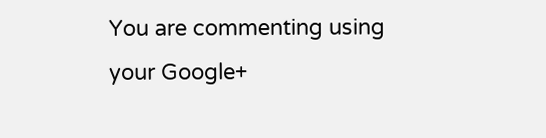You are commenting using your Google+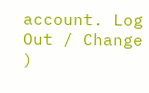account. Log Out / Change )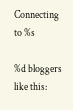Connecting to %s

%d bloggers like this: